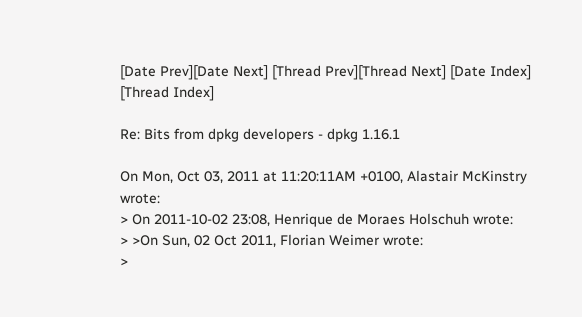[Date Prev][Date Next] [Thread Prev][Thread Next] [Date Index] [Thread Index]

Re: Bits from dpkg developers - dpkg 1.16.1

On Mon, Oct 03, 2011 at 11:20:11AM +0100, Alastair McKinstry wrote:
> On 2011-10-02 23:08, Henrique de Moraes Holschuh wrote:
> >On Sun, 02 Oct 2011, Florian Weimer wrote:
>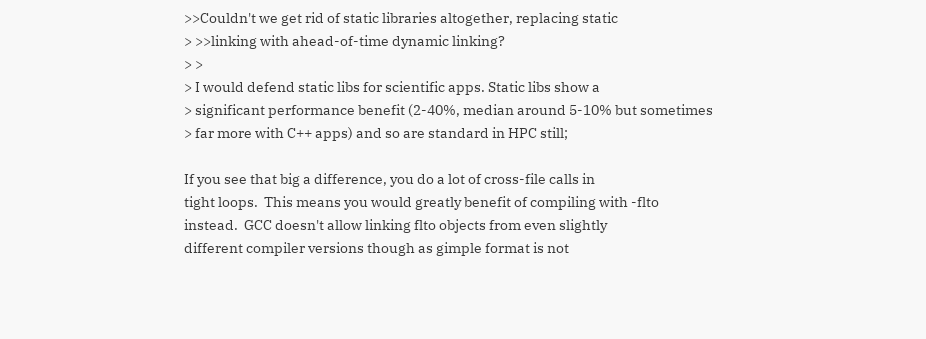>>Couldn't we get rid of static libraries altogether, replacing static
> >>linking with ahead-of-time dynamic linking?
> >
> I would defend static libs for scientific apps. Static libs show a
> significant performance benefit (2-40%, median around 5-10% but sometimes
> far more with C++ apps) and so are standard in HPC still;

If you see that big a difference, you do a lot of cross-file calls in
tight loops.  This means you would greatly benefit of compiling with -flto
instead.  GCC doesn't allow linking flto objects from even slightly
different compiler versions though as gimple format is not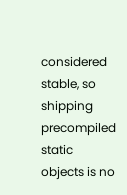considered
stable, so shipping precompiled static objects is no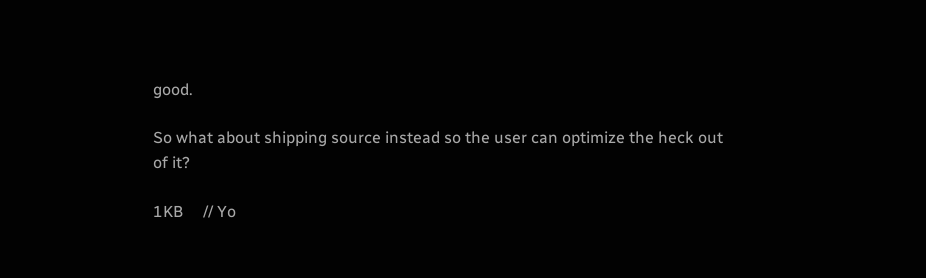good.

So what about shipping source instead so the user can optimize the heck out
of it?

1KB     // Yo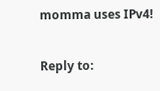momma uses IPv4!

Reply to: